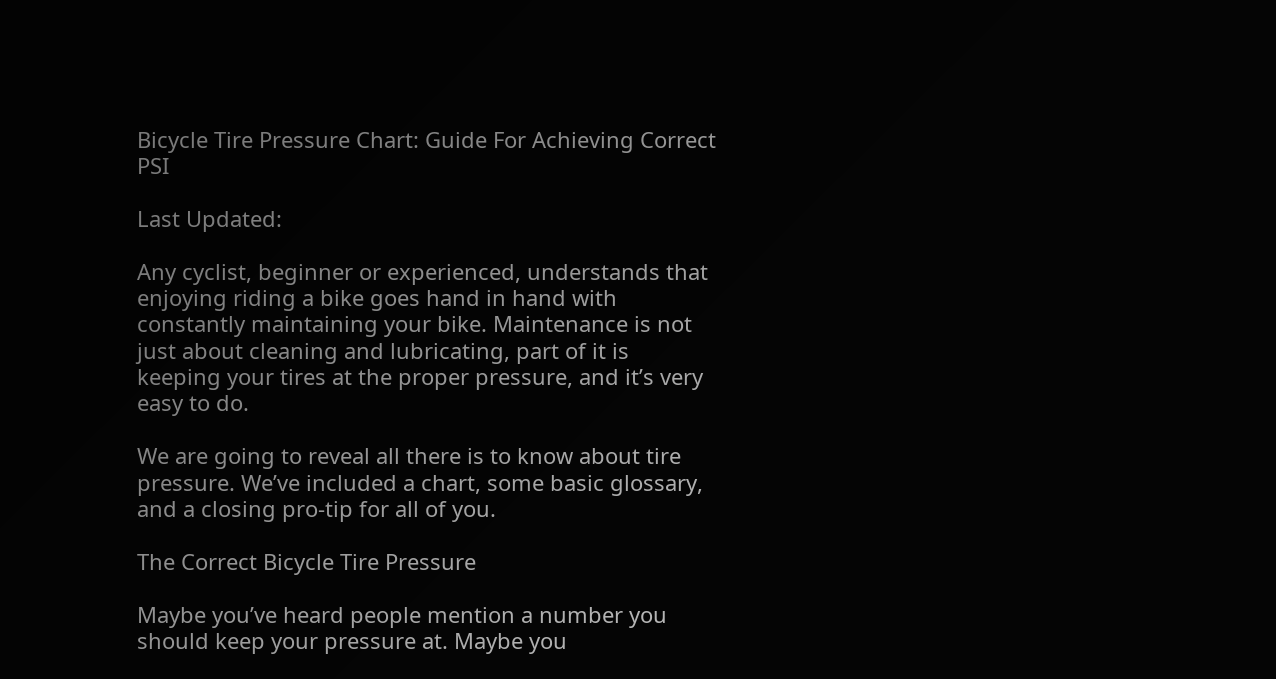Bicycle Tire Pressure Chart: Guide For Achieving Correct PSI

Last Updated:

Any cyclist, beginner or experienced, understands that enjoying riding a bike goes hand in hand with constantly maintaining your bike. Maintenance is not just about cleaning and lubricating, part of it is keeping your tires at the proper pressure, and it’s very easy to do.

We are going to reveal all there is to know about tire pressure. We’ve included a chart, some basic glossary, and a closing pro-tip for all of you.

The Correct Bicycle Tire Pressure

Maybe you’ve heard people mention a number you should keep your pressure at. Maybe you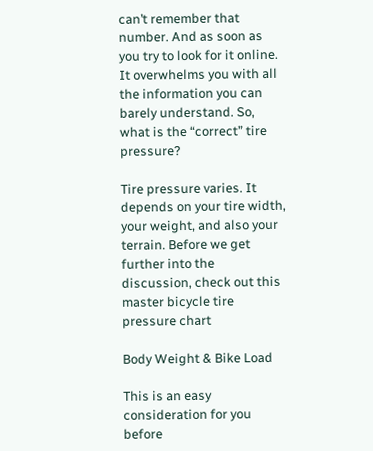can’t remember that number. And as soon as you try to look for it online. It overwhelms you with all the information you can barely understand. So, what is the “correct” tire pressure?

Tire pressure varies. It depends on your tire width, your weight, and also your terrain. Before we get further into the discussion, check out this master bicycle tire pressure chart

Body Weight & Bike Load

This is an easy consideration for you before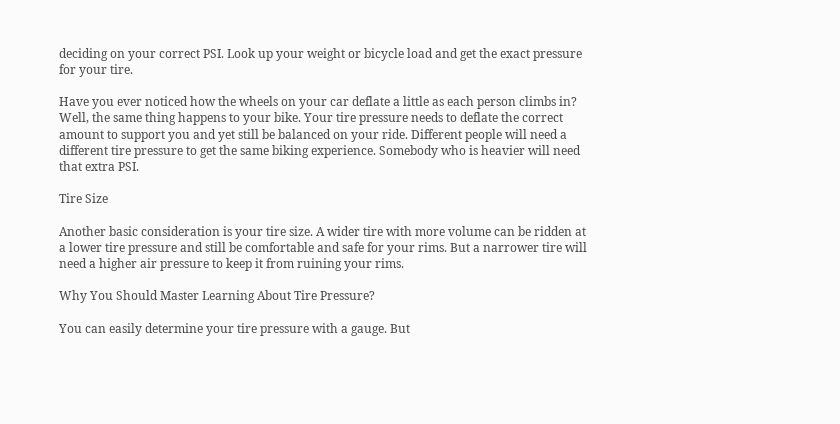deciding on your correct PSI. Look up your weight or bicycle load and get the exact pressure for your tire.

Have you ever noticed how the wheels on your car deflate a little as each person climbs in? Well, the same thing happens to your bike. Your tire pressure needs to deflate the correct amount to support you and yet still be balanced on your ride. Different people will need a different tire pressure to get the same biking experience. Somebody who is heavier will need that extra PSI.

Tire Size

Another basic consideration is your tire size. A wider tire with more volume can be ridden at a lower tire pressure and still be comfortable and safe for your rims. But a narrower tire will need a higher air pressure to keep it from ruining your rims.

Why You Should Master Learning About Tire Pressure?

You can easily determine your tire pressure with a gauge. But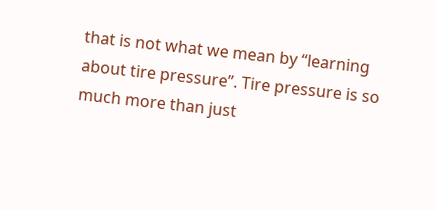that is not what we mean by “learning about tire pressure”. Tire pressure is so much more than just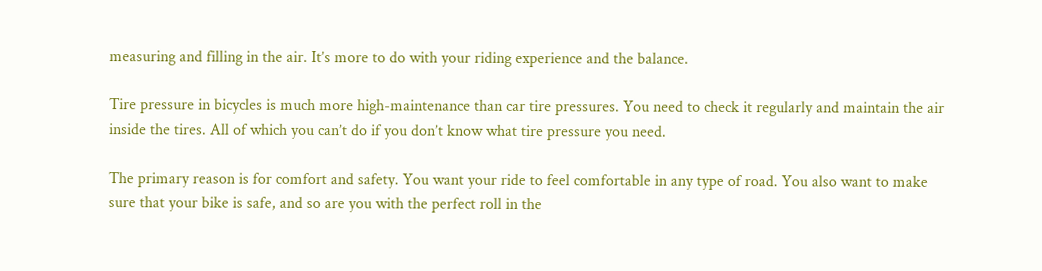measuring and filling in the air. It’s more to do with your riding experience and the balance.

Tire pressure in bicycles is much more high-maintenance than car tire pressures. You need to check it regularly and maintain the air inside the tires. All of which you can’t do if you don’t know what tire pressure you need.

The primary reason is for comfort and safety. You want your ride to feel comfortable in any type of road. You also want to make sure that your bike is safe, and so are you with the perfect roll in the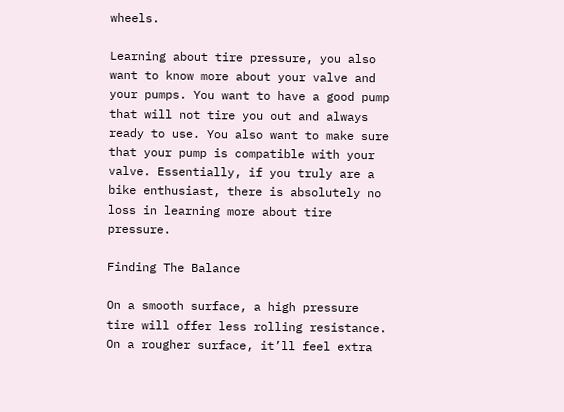wheels.

Learning about tire pressure, you also want to know more about your valve and your pumps. You want to have a good pump that will not tire you out and always ready to use. You also want to make sure that your pump is compatible with your valve. Essentially, if you truly are a bike enthusiast, there is absolutely no loss in learning more about tire pressure.

Finding The Balance

On a smooth surface, a high pressure tire will offer less rolling resistance. On a rougher surface, it’ll feel extra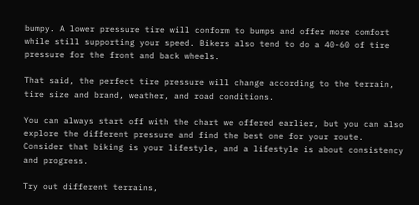bumpy. A lower pressure tire will conform to bumps and offer more comfort while still supporting your speed. Bikers also tend to do a 40-60 of tire pressure for the front and back wheels.

That said, the perfect tire pressure will change according to the terrain, tire size and brand, weather, and road conditions.

You can always start off with the chart we offered earlier, but you can also explore the different pressure and find the best one for your route. Consider that biking is your lifestyle, and a lifestyle is about consistency and progress.

Try out different terrains,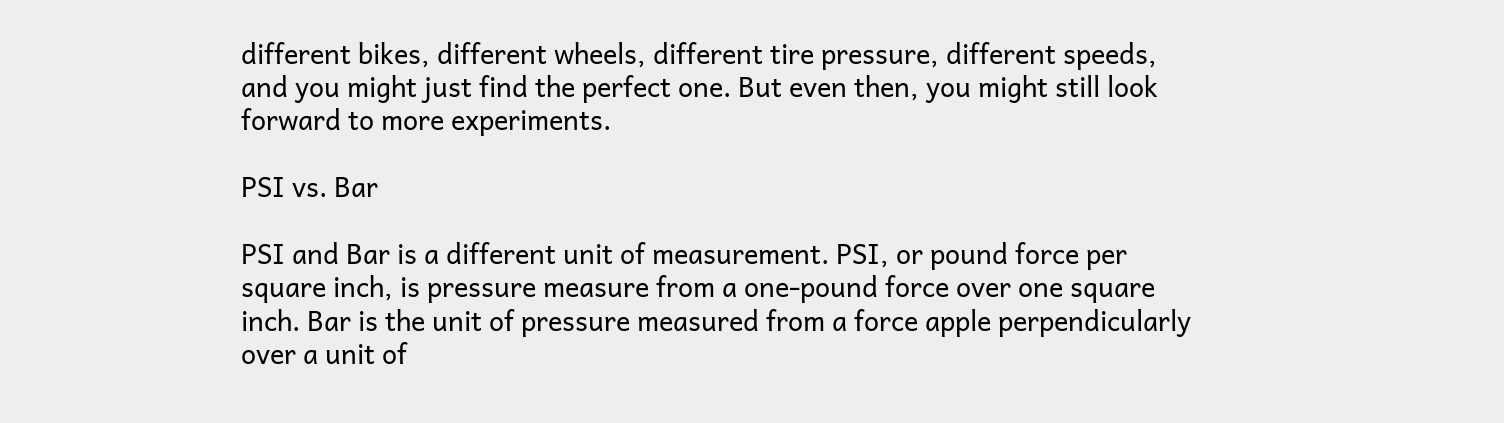different bikes, different wheels, different tire pressure, different speeds, and you might just find the perfect one. But even then, you might still look forward to more experiments.

PSI vs. Bar

PSI and Bar is a different unit of measurement. PSI, or pound force per square inch, is pressure measure from a one-pound force over one square inch. Bar is the unit of pressure measured from a force apple perpendicularly over a unit of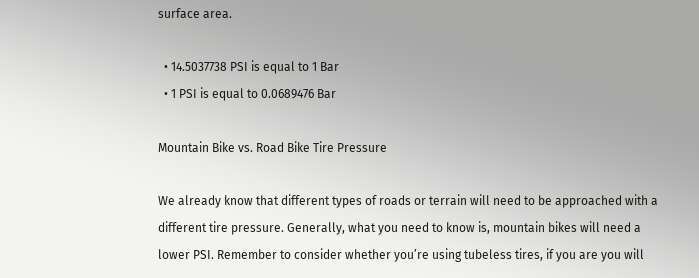surface area.

  • 14.5037738 PSI is equal to 1 Bar
  • 1 PSI is equal to 0.0689476 Bar

Mountain Bike vs. Road Bike Tire Pressure

We already know that different types of roads or terrain will need to be approached with a different tire pressure. Generally, what you need to know is, mountain bikes will need a lower PSI. Remember to consider whether you’re using tubeless tires, if you are you will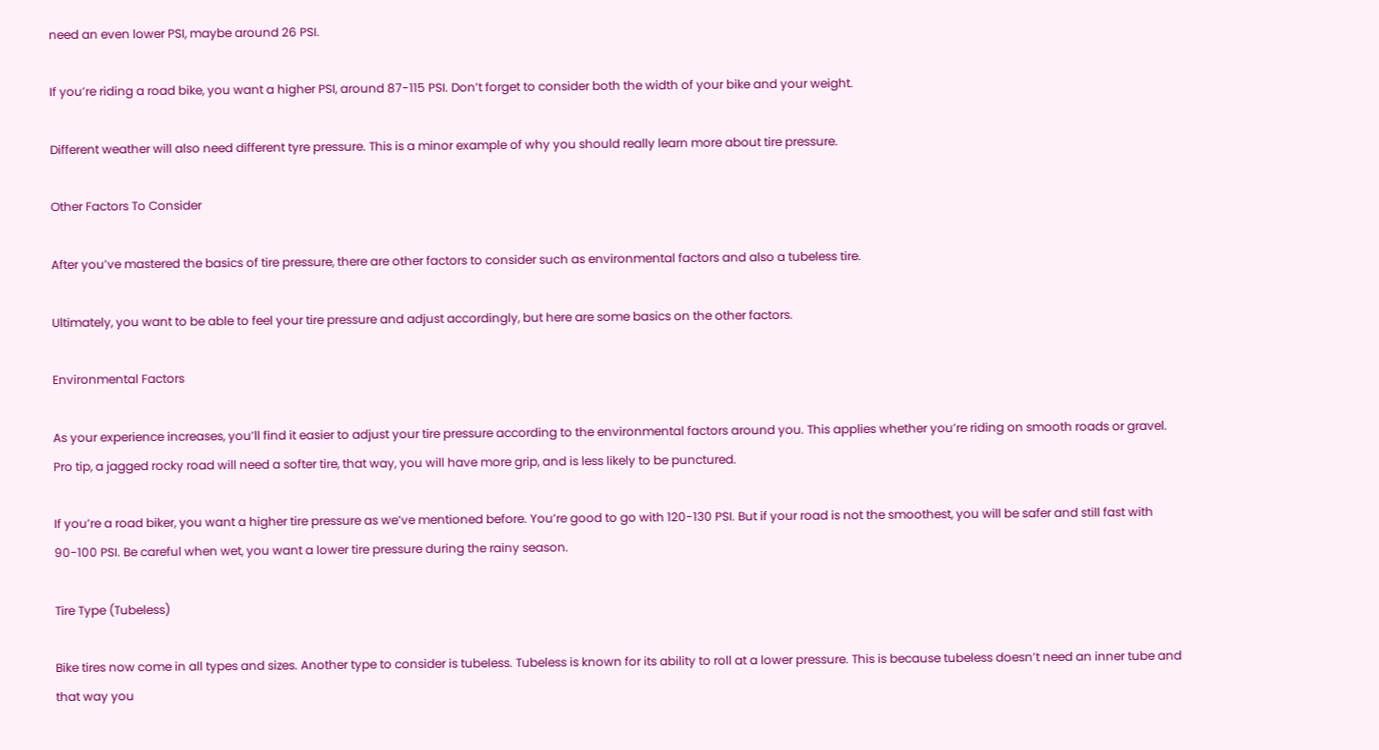need an even lower PSI, maybe around 26 PSI.

If you’re riding a road bike, you want a higher PSI, around 87-115 PSI. Don’t forget to consider both the width of your bike and your weight.

Different weather will also need different tyre pressure. This is a minor example of why you should really learn more about tire pressure.

Other Factors To Consider

After you’ve mastered the basics of tire pressure, there are other factors to consider such as environmental factors and also a tubeless tire.

Ultimately, you want to be able to feel your tire pressure and adjust accordingly, but here are some basics on the other factors.

Environmental Factors

As your experience increases, you’ll find it easier to adjust your tire pressure according to the environmental factors around you. This applies whether you’re riding on smooth roads or gravel. Pro tip, a jagged rocky road will need a softer tire, that way, you will have more grip, and is less likely to be punctured.

If you’re a road biker, you want a higher tire pressure as we’ve mentioned before. You’re good to go with 120-130 PSI. But if your road is not the smoothest, you will be safer and still fast with 90-100 PSI. Be careful when wet, you want a lower tire pressure during the rainy season.

Tire Type (Tubeless)

Bike tires now come in all types and sizes. Another type to consider is tubeless. Tubeless is known for its ability to roll at a lower pressure. This is because tubeless doesn’t need an inner tube and that way you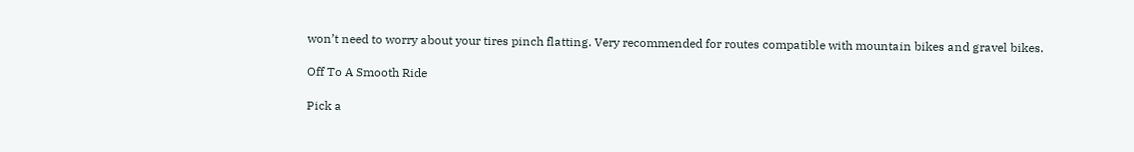won’t need to worry about your tires pinch flatting. Very recommended for routes compatible with mountain bikes and gravel bikes.

Off To A Smooth Ride

Pick a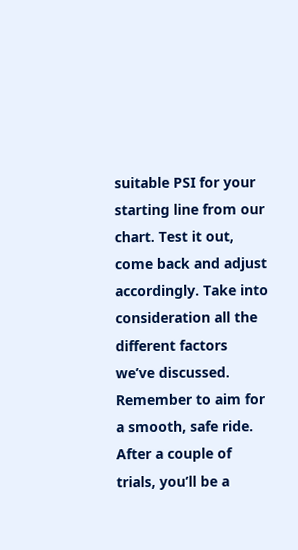suitable PSI for your starting line from our chart. Test it out, come back and adjust accordingly. Take into consideration all the different factors we’ve discussed. Remember to aim for a smooth, safe ride. After a couple of trials, you’ll be a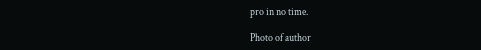pro in no time.

Photo of author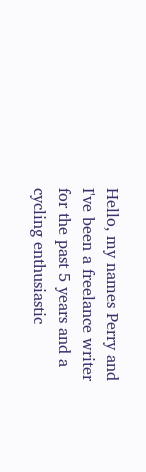Hello, my names Perry and I've been a freelance writer for the past 5 years and a cycling enthusiastic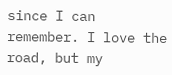since I can remember. I love the road, but my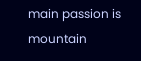main passion is mountain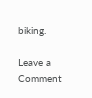biking.

Leave a Comment